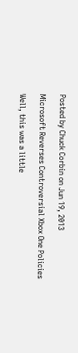Posted by Chuck Corbin on Jun 19, 2013

Microsoft Reverses Controversial Xbox One Policies

Well, this was a little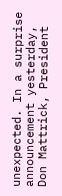unexpected. In a surprise announcement yesterday, Don Mattrick, President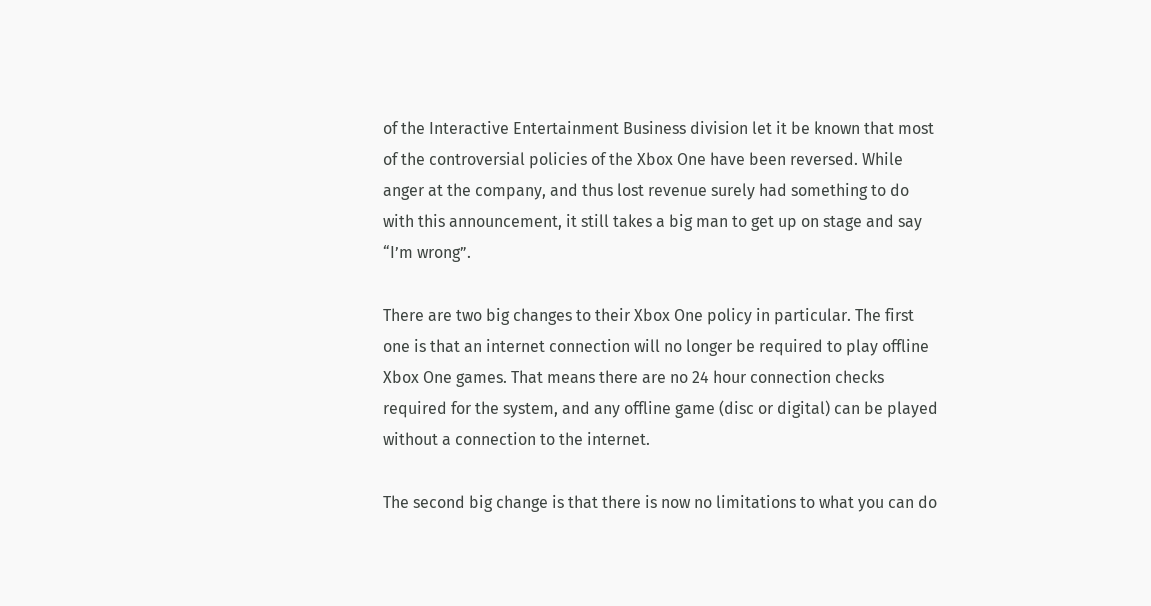of the Interactive Entertainment Business division let it be known that most of the controversial policies of the Xbox One have been reversed. While anger at the company, and thus lost revenue surely had something to do with this announcement, it still takes a big man to get up on stage and say “I’m wrong”.

There are two big changes to their Xbox One policy in particular. The first one is that an internet connection will no longer be required to play offline Xbox One games. That means there are no 24 hour connection checks required for the system, and any offline game (disc or digital) can be played without a connection to the internet.

The second big change is that there is now no limitations to what you can do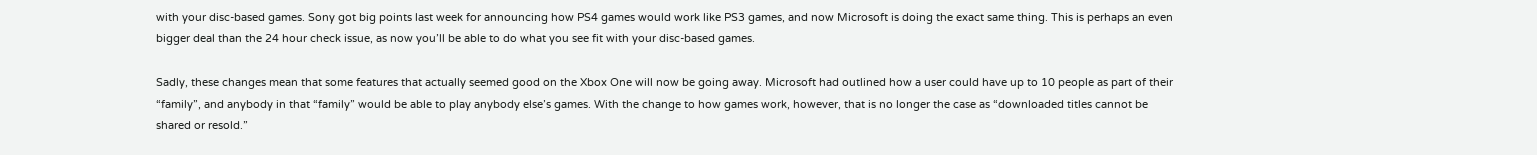with your disc-based games. Sony got big points last week for announcing how PS4 games would work like PS3 games, and now Microsoft is doing the exact same thing. This is perhaps an even bigger deal than the 24 hour check issue, as now you’ll be able to do what you see fit with your disc-based games.

Sadly, these changes mean that some features that actually seemed good on the Xbox One will now be going away. Microsoft had outlined how a user could have up to 10 people as part of their “family”, and anybody in that “family” would be able to play anybody else’s games. With the change to how games work, however, that is no longer the case as “downloaded titles cannot be shared or resold.”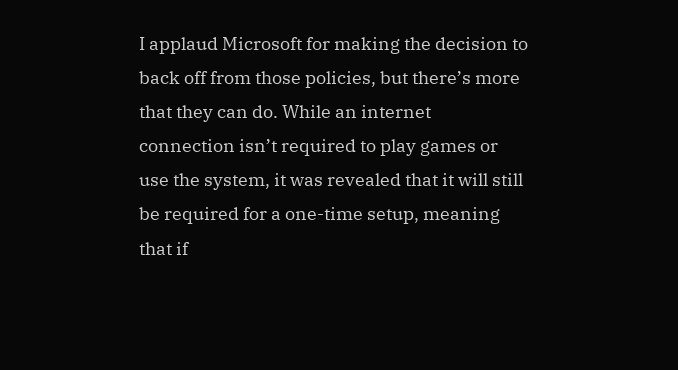I applaud Microsoft for making the decision to back off from those policies, but there’s more that they can do. While an internet connection isn’t required to play games or use the system, it was revealed that it will still be required for a one-time setup, meaning that if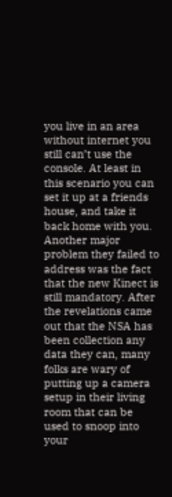you live in an area without internet you still can’t use the console. At least in this scenario you can set it up at a friends house, and take it back home with you. Another major problem they failed to address was the fact that the new Kinect is still mandatory. After the revelations came out that the NSA has been collection any data they can, many folks are wary of putting up a camera setup in their living room that can be used to snoop into your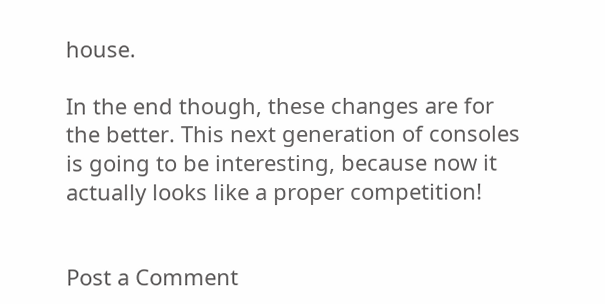house.

In the end though, these changes are for the better. This next generation of consoles is going to be interesting, because now it actually looks like a proper competition!


Post a Comment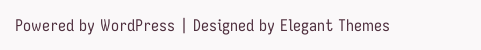Powered by WordPress | Designed by Elegant Themes